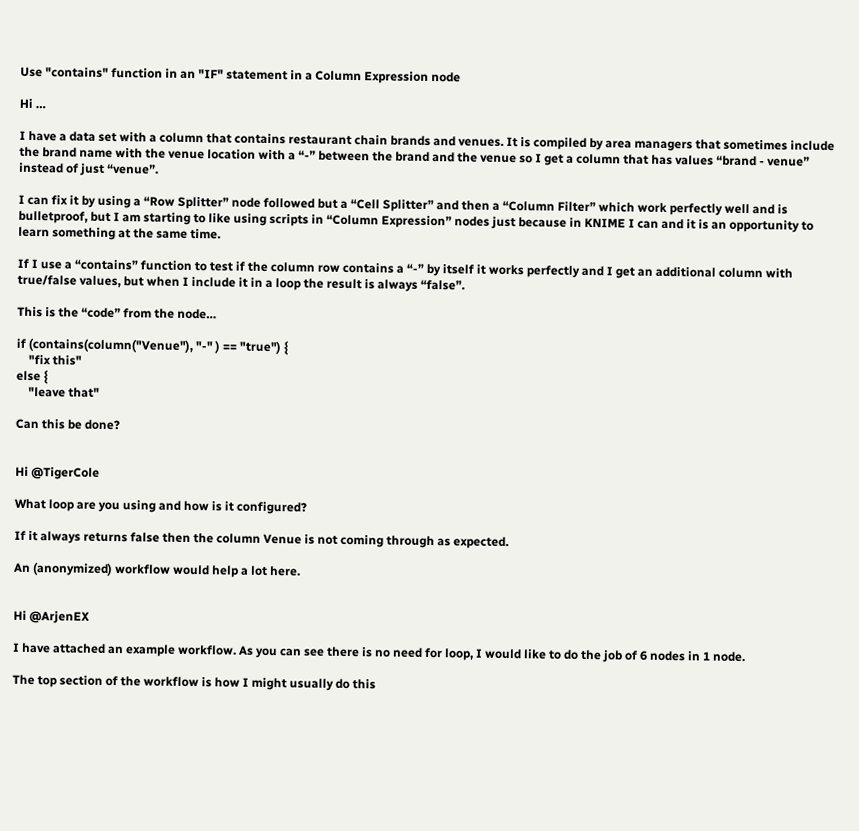Use "contains" function in an "IF" statement in a Column Expression node

Hi …

I have a data set with a column that contains restaurant chain brands and venues. It is compiled by area managers that sometimes include the brand name with the venue location with a “-” between the brand and the venue so I get a column that has values “brand - venue” instead of just “venue”.

I can fix it by using a “Row Splitter” node followed but a “Cell Splitter” and then a “Column Filter” which work perfectly well and is bulletproof, but I am starting to like using scripts in “Column Expression” nodes just because in KNIME I can and it is an opportunity to learn something at the same time.

If I use a “contains” function to test if the column row contains a “-” by itself it works perfectly and I get an additional column with true/false values, but when I include it in a loop the result is always “false”.

This is the “code” from the node…

if (contains(column("Venue"), "-" ) == "true") {
    "fix this"
else {
    "leave that"

Can this be done?


Hi @TigerCole

What loop are you using and how is it configured?

If it always returns false then the column Venue is not coming through as expected.

An (anonymized) workflow would help a lot here.


Hi @ArjenEX

I have attached an example workflow. As you can see there is no need for loop, I would like to do the job of 6 nodes in 1 node.

The top section of the workflow is how I might usually do this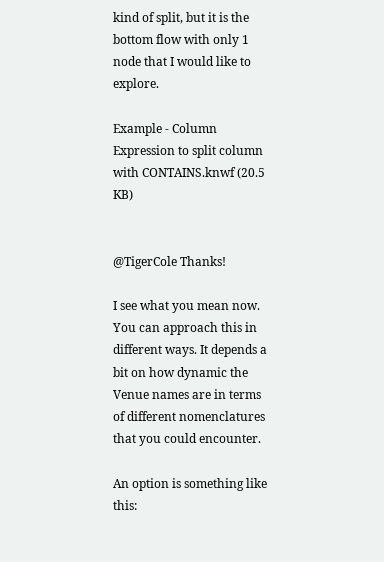kind of split, but it is the bottom flow with only 1 node that I would like to explore.

Example - Column Expression to split column with CONTAINS.knwf (20.5 KB)


@TigerCole Thanks!

I see what you mean now. You can approach this in different ways. It depends a bit on how dynamic the Venue names are in terms of different nomenclatures that you could encounter.

An option is something like this: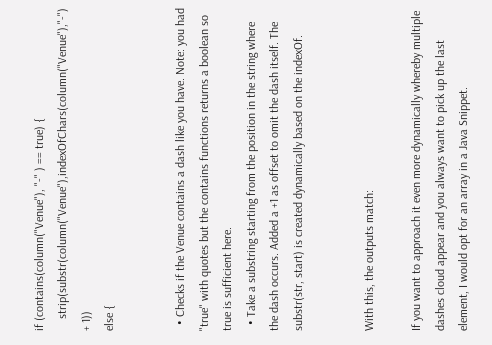if (contains(column("Venue"), "-" ) == true) {
    strip(substr(column("Venue"),indexOfChars(column("Venue"),"-") + 1))
else {


  • Checks if the Venue contains a dash like you have. Note: you had "true" with quotes but the contains functions returns a boolean so true is sufficient here.
  • Take a substring starting from the position in the string where the dash occurs. Added a +1 as offset to omit the dash itself. The substr(str, start) is created dynamically based on the indexOf.


With this, the outputs match:

If you want to approach it even more dynamically whereby multiple dashes cloud appear and you always want to pick up the last element, I would opt for an array in a Java Snippet.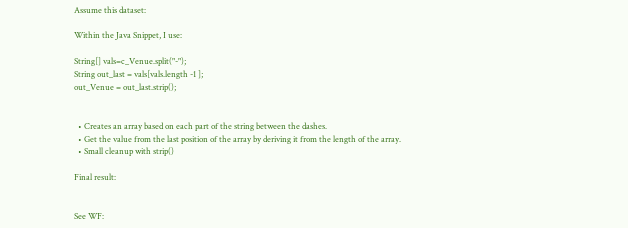Assume this dataset:

Within the Java Snippet, I use:

String[] vals=c_Venue.split("-");
String out_last = vals[vals.length -1 ];
out_Venue = out_last.strip();


  • Creates an array based on each part of the string between the dashes.
  • Get the value from the last position of the array by deriving it from the length of the array.
  • Small cleanup with strip()

Final result:


See WF: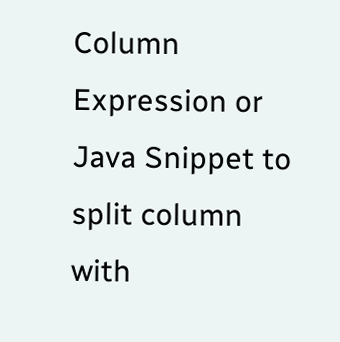Column Expression or Java Snippet to split column with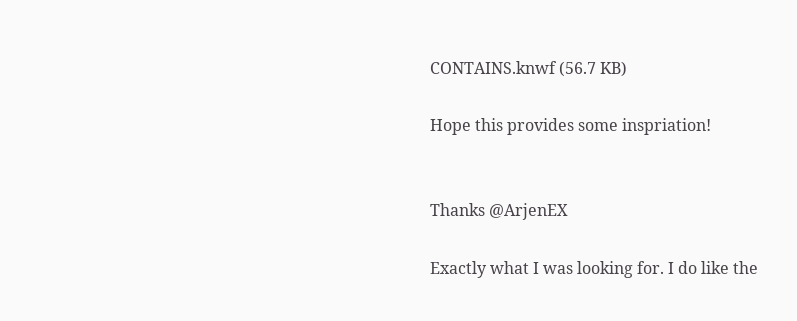CONTAINS.knwf (56.7 KB)

Hope this provides some inspriation!


Thanks @ArjenEX

Exactly what I was looking for. I do like the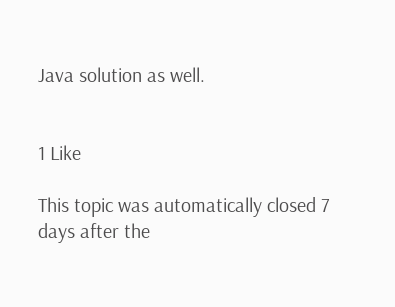Java solution as well.


1 Like

This topic was automatically closed 7 days after the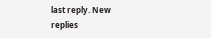last reply. New replies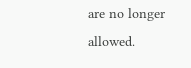are no longer allowed.